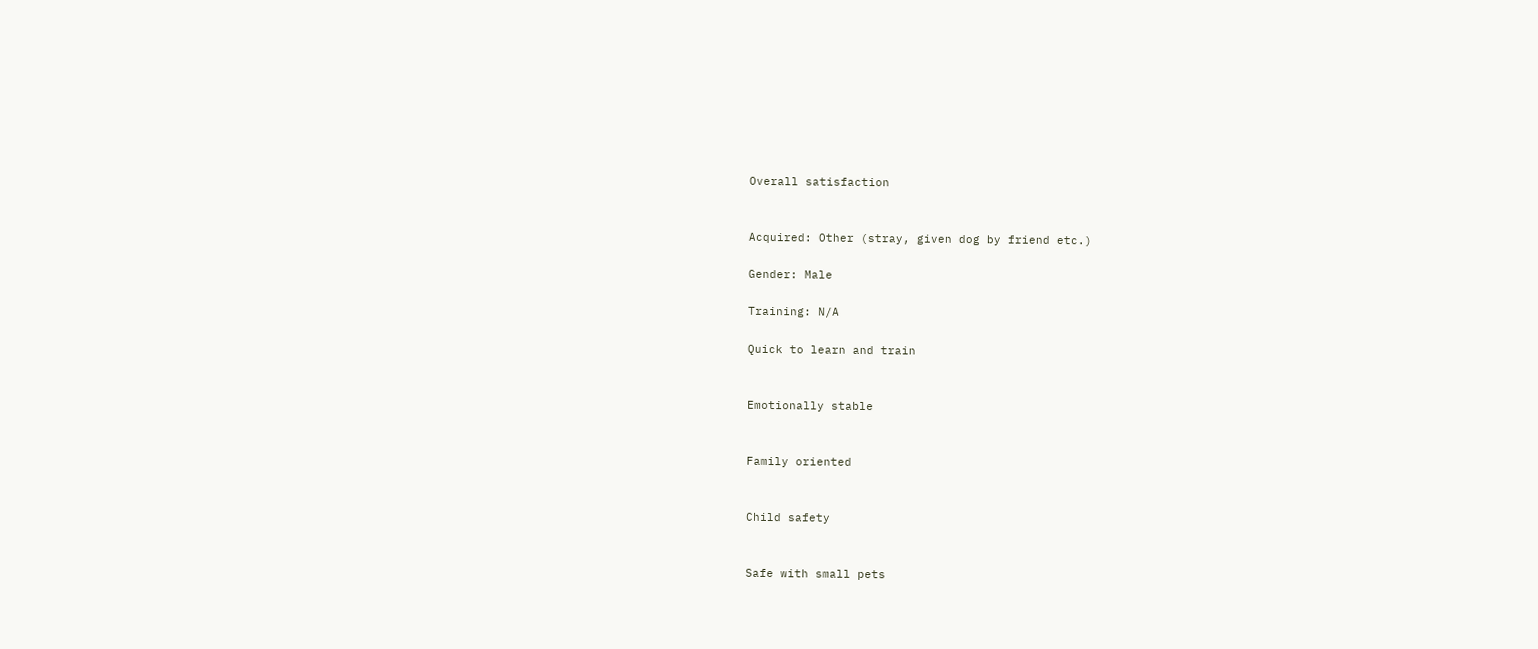Overall satisfaction


Acquired: Other (stray, given dog by friend etc.)

Gender: Male

Training: N/A

Quick to learn and train


Emotionally stable


Family oriented


Child safety


Safe with small pets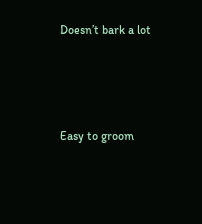Doesn’t bark a lot




Easy to groom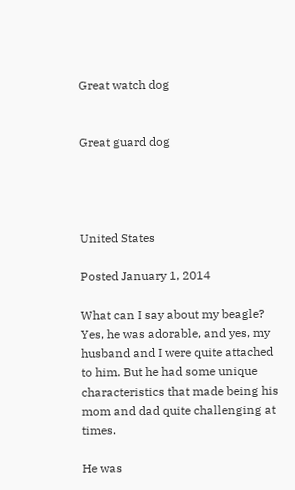Great watch dog


Great guard dog




United States

Posted January 1, 2014

What can I say about my beagle? Yes, he was adorable, and yes, my husband and I were quite attached to him. But he had some unique characteristics that made being his mom and dad quite challenging at times.

He was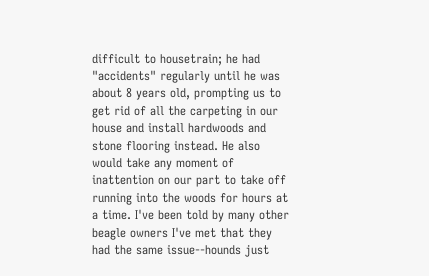difficult to housetrain; he had "accidents" regularly until he was about 8 years old, prompting us to get rid of all the carpeting in our house and install hardwoods and stone flooring instead. He also would take any moment of inattention on our part to take off running into the woods for hours at a time. I've been told by many other beagle owners I've met that they had the same issue--hounds just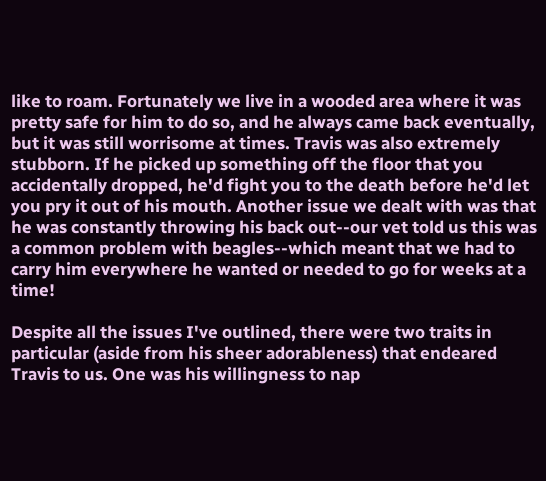like to roam. Fortunately we live in a wooded area where it was pretty safe for him to do so, and he always came back eventually, but it was still worrisome at times. Travis was also extremely stubborn. If he picked up something off the floor that you accidentally dropped, he'd fight you to the death before he'd let you pry it out of his mouth. Another issue we dealt with was that he was constantly throwing his back out--our vet told us this was a common problem with beagles--which meant that we had to carry him everywhere he wanted or needed to go for weeks at a time!

Despite all the issues I've outlined, there were two traits in particular (aside from his sheer adorableness) that endeared Travis to us. One was his willingness to nap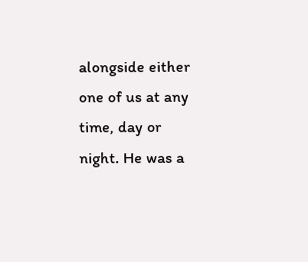alongside either one of us at any time, day or night. He was a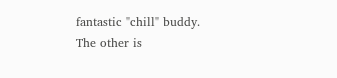fantastic "chill" buddy. The other is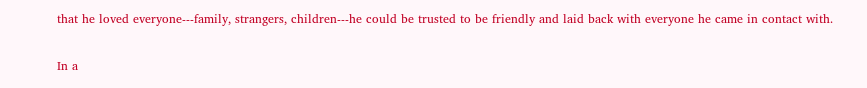that he loved everyone---family, strangers, children---he could be trusted to be friendly and laid back with everyone he came in contact with.

In a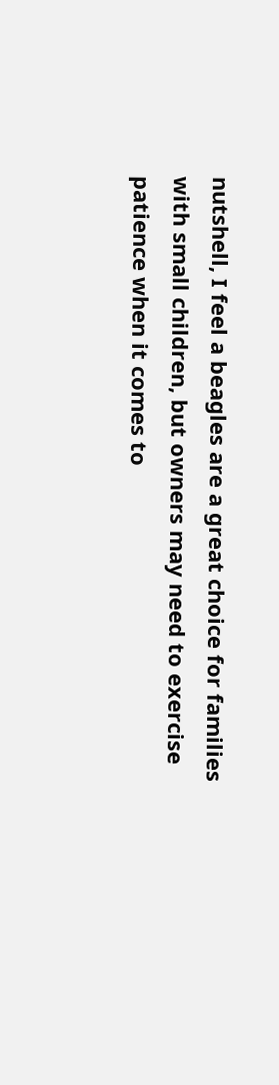nutshell, I feel a beagles are a great choice for families with small children, but owners may need to exercise patience when it comes to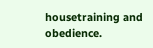housetraining and obedience.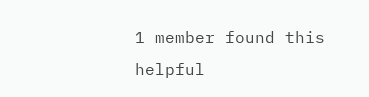1 member found this helpful